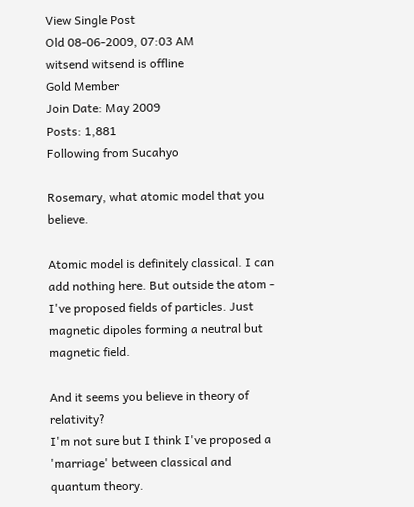View Single Post
Old 08-06-2009, 07:03 AM
witsend witsend is offline
Gold Member
Join Date: May 2009
Posts: 1,881
Following from Sucahyo

Rosemary, what atomic model that you believe.

Atomic model is definitely classical. I can add nothing here. But outside the atom - I've proposed fields of particles. Just magnetic dipoles forming a neutral but magnetic field.

And it seems you believe in theory of relativity?
I'm not sure but I think I've proposed a 'marriage' between classical and quantum theory.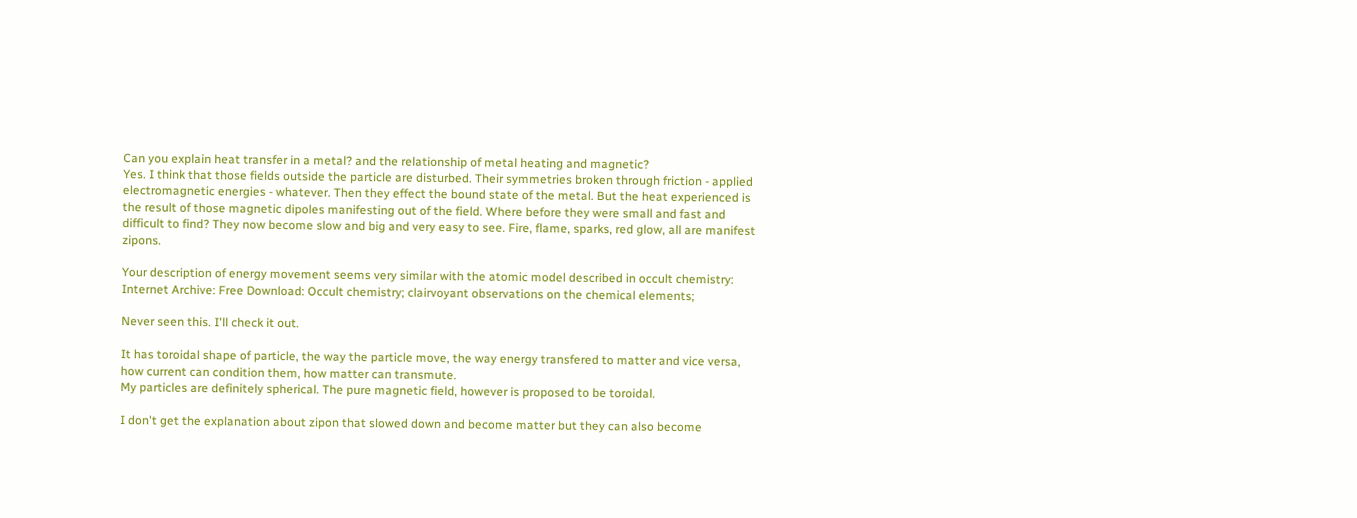Can you explain heat transfer in a metal? and the relationship of metal heating and magnetic?
Yes. I think that those fields outside the particle are disturbed. Their symmetries broken through friction - applied electromagnetic energies - whatever. Then they effect the bound state of the metal. But the heat experienced is the result of those magnetic dipoles manifesting out of the field. Where before they were small and fast and difficult to find? They now become slow and big and very easy to see. Fire, flame, sparks, red glow, all are manifest zipons.

Your description of energy movement seems very similar with the atomic model described in occult chemistry:
Internet Archive: Free Download: Occult chemistry; clairvoyant observations on the chemical elements;

Never seen this. I'll check it out.

It has toroidal shape of particle, the way the particle move, the way energy transfered to matter and vice versa, how current can condition them, how matter can transmute.
My particles are definitely spherical. The pure magnetic field, however is proposed to be toroidal.

I don't get the explanation about zipon that slowed down and become matter but they can also become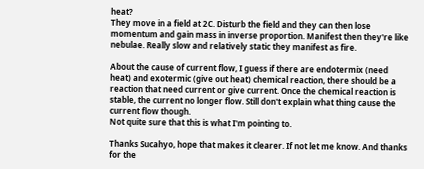heat?
They move in a field at 2C. Disturb the field and they can then lose momentum and gain mass in inverse proportion. Manifest then they're like nebulae. Really slow and relatively static they manifest as fire.

About the cause of current flow, I guess if there are endotermix (need heat) and exotermic (give out heat) chemical reaction, there should be a reaction that need current or give current. Once the chemical reaction is stable, the current no longer flow. Still don't explain what thing cause the current flow though.
Not quite sure that this is what I'm pointing to.

Thanks Sucahyo, hope that makes it clearer. If not let me know. And thanks for the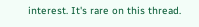interest. It's rare on this thread.